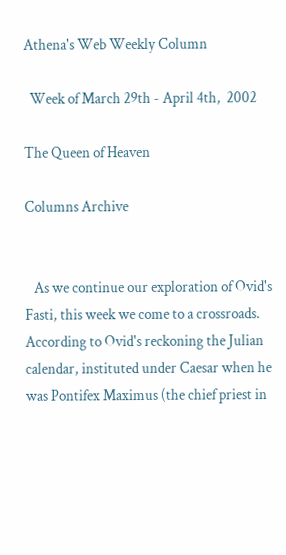Athena's Web Weekly Column

  Week of March 29th - April 4th,  2002

The Queen of Heaven

Columns Archive


   As we continue our exploration of Ovid's Fasti, this week we come to a crossroads. According to Ovid's reckoning the Julian calendar, instituted under Caesar when he was Pontifex Maximus (the chief priest in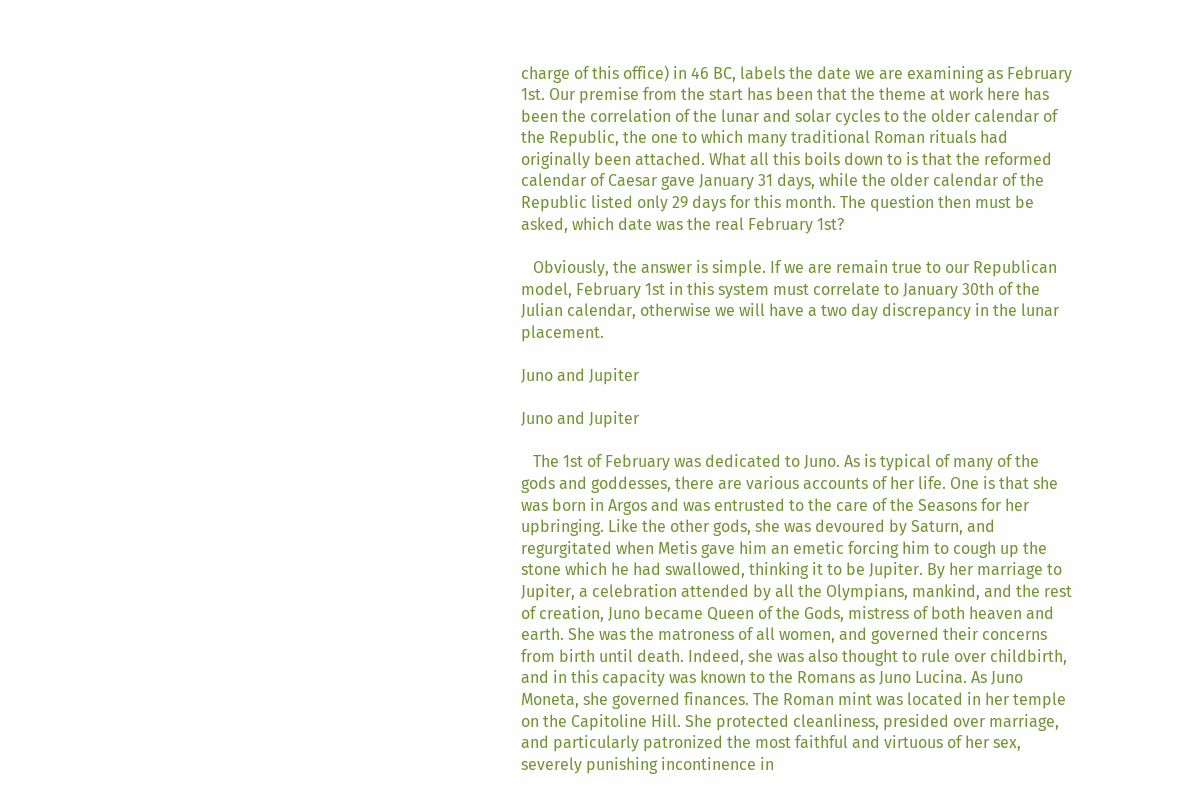charge of this office) in 46 BC, labels the date we are examining as February 1st. Our premise from the start has been that the theme at work here has been the correlation of the lunar and solar cycles to the older calendar of the Republic, the one to which many traditional Roman rituals had originally been attached. What all this boils down to is that the reformed calendar of Caesar gave January 31 days, while the older calendar of the Republic listed only 29 days for this month. The question then must be asked, which date was the real February 1st?

   Obviously, the answer is simple. If we are remain true to our Republican model, February 1st in this system must correlate to January 30th of the Julian calendar, otherwise we will have a two day discrepancy in the lunar placement.

Juno and Jupiter

Juno and Jupiter

   The 1st of February was dedicated to Juno. As is typical of many of the gods and goddesses, there are various accounts of her life. One is that she was born in Argos and was entrusted to the care of the Seasons for her upbringing. Like the other gods, she was devoured by Saturn, and regurgitated when Metis gave him an emetic forcing him to cough up the stone which he had swallowed, thinking it to be Jupiter. By her marriage to Jupiter, a celebration attended by all the Olympians, mankind, and the rest of creation, Juno became Queen of the Gods, mistress of both heaven and earth. She was the matroness of all women, and governed their concerns from birth until death. Indeed, she was also thought to rule over childbirth, and in this capacity was known to the Romans as Juno Lucina. As Juno Moneta, she governed finances. The Roman mint was located in her temple on the Capitoline Hill. She protected cleanliness, presided over marriage, and particularly patronized the most faithful and virtuous of her sex, severely punishing incontinence in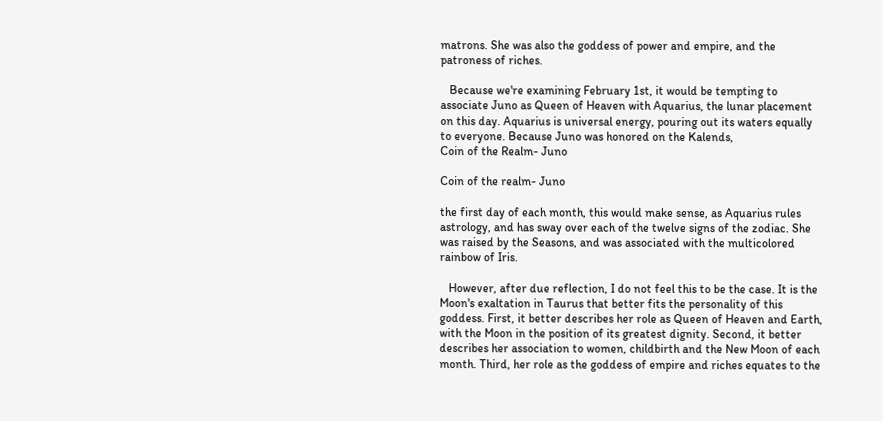matrons. She was also the goddess of power and empire, and the patroness of riches.

   Because we're examining February 1st, it would be tempting to associate Juno as Queen of Heaven with Aquarius, the lunar placement on this day. Aquarius is universal energy, pouring out its waters equally to everyone. Because Juno was honored on the Kalends,
Coin of the Realm- Juno

Coin of the realm- Juno

the first day of each month, this would make sense, as Aquarius rules astrology, and has sway over each of the twelve signs of the zodiac. She was raised by the Seasons, and was associated with the multicolored rainbow of Iris.

   However, after due reflection, I do not feel this to be the case. It is the Moon's exaltation in Taurus that better fits the personality of this goddess. First, it better describes her role as Queen of Heaven and Earth, with the Moon in the position of its greatest dignity. Second, it better describes her association to women, childbirth and the New Moon of each month. Third, her role as the goddess of empire and riches equates to the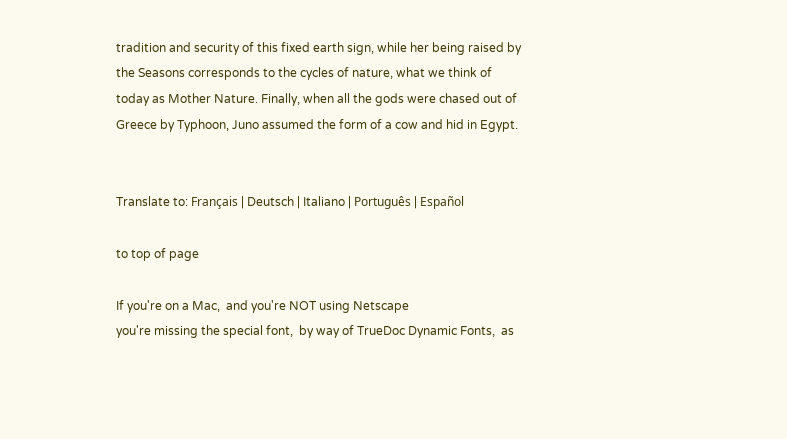tradition and security of this fixed earth sign, while her being raised by the Seasons corresponds to the cycles of nature, what we think of today as Mother Nature. Finally, when all the gods were chased out of Greece by Typhoon, Juno assumed the form of a cow and hid in Egypt.


Translate to: Français | Deutsch | Italiano | Português | Español

to top of page

If you're on a Mac,  and you're NOT using Netscape
you're missing the special font,  by way of TrueDoc Dynamic Fonts,  as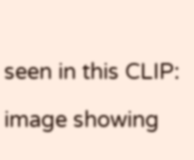seen in this CLIP:

image showing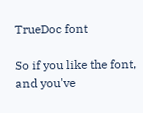TrueDoc font

So if you like the font, and you've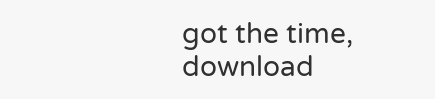got the time, download